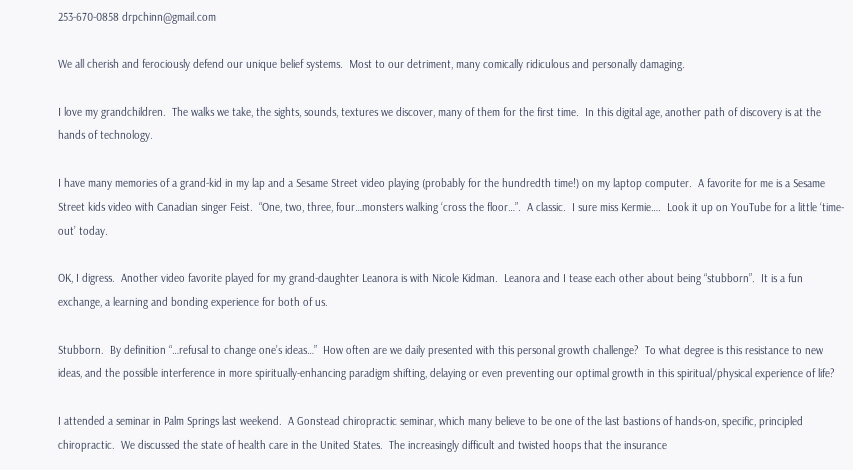253-670-0858 drpchinn@gmail.com

We all cherish and ferociously defend our unique belief systems.  Most to our detriment, many comically ridiculous and personally damaging.

I love my grandchildren.  The walks we take, the sights, sounds, textures we discover, many of them for the first time.  In this digital age, another path of discovery is at the hands of technology.

I have many memories of a grand-kid in my lap and a Sesame Street video playing (probably for the hundredth time!) on my laptop computer.  A favorite for me is a Sesame Street kids video with Canadian singer Feist.  “One, two, three, four…monsters walking ‘cross the floor…”.  A classic.  I sure miss Kermie….  Look it up on YouTube for a little ‘time-out’ today.

OK, I digress.  Another video favorite played for my grand-daughter Leanora is with Nicole Kidman.  Leanora and I tease each other about being “stubborn”.  It is a fun exchange, a learning and bonding experience for both of us.

Stubborn.  By definition “…refusal to change one’s ideas…”  How often are we daily presented with this personal growth challenge?  To what degree is this resistance to new ideas, and the possible interference in more spiritually-enhancing paradigm shifting, delaying or even preventing our optimal growth in this spiritual/physical experience of life?

I attended a seminar in Palm Springs last weekend.  A Gonstead chiropractic seminar, which many believe to be one of the last bastions of hands-on, specific, principled chiropractic.  We discussed the state of health care in the United States.  The increasingly difficult and twisted hoops that the insurance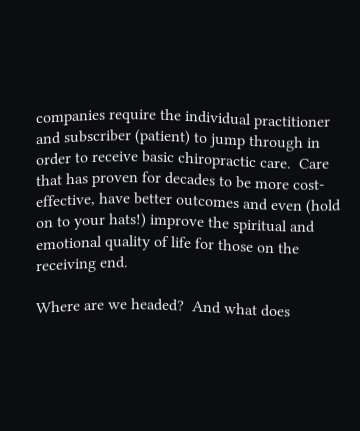companies require the individual practitioner and subscriber (patient) to jump through in order to receive basic chiropractic care.  Care that has proven for decades to be more cost-effective, have better outcomes and even (hold on to your hats!) improve the spiritual and emotional quality of life for those on the receiving end.

Where are we headed?  And what does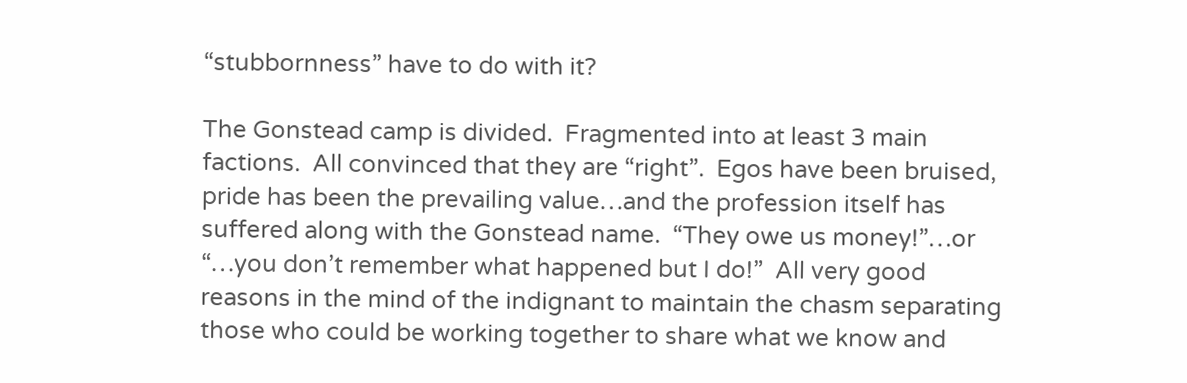“stubbornness” have to do with it?

The Gonstead camp is divided.  Fragmented into at least 3 main factions.  All convinced that they are “right”.  Egos have been bruised, pride has been the prevailing value…and the profession itself has suffered along with the Gonstead name.  “They owe us money!”…or “…you don’t remember what happened but I do!”  All very good reasons in the mind of the indignant to maintain the chasm separating those who could be working together to share what we know and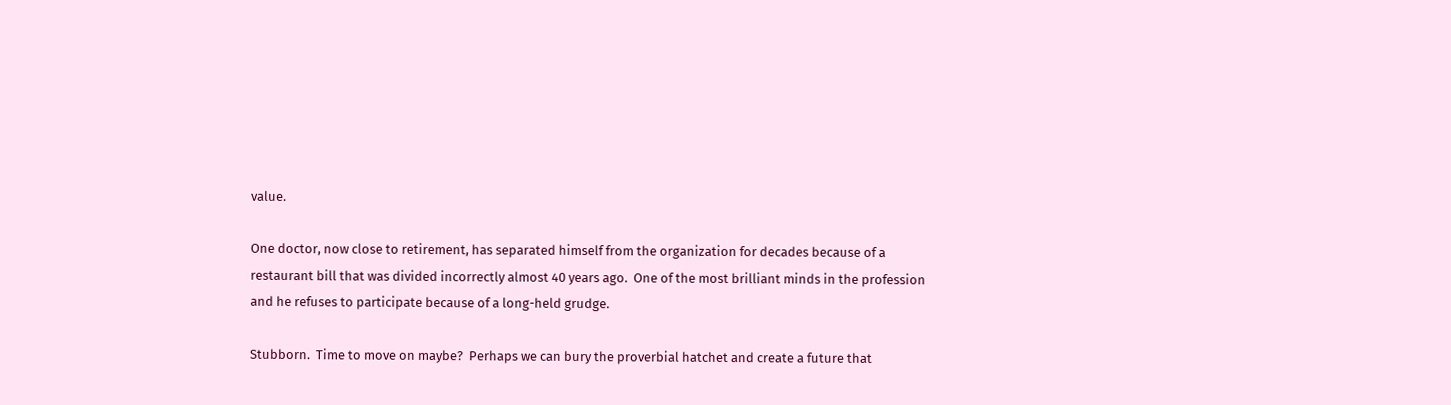value.

One doctor, now close to retirement, has separated himself from the organization for decades because of a restaurant bill that was divided incorrectly almost 40 years ago.  One of the most brilliant minds in the profession and he refuses to participate because of a long-held grudge.

Stubborn.  Time to move on maybe?  Perhaps we can bury the proverbial hatchet and create a future that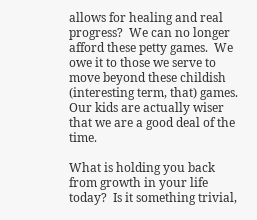allows for healing and real progress?  We can no longer afford these petty games.  We owe it to those we serve to move beyond these childish (interesting term, that) games.  Our kids are actually wiser that we are a good deal of the time.

What is holding you back from growth in your life today?  Is it something trivial,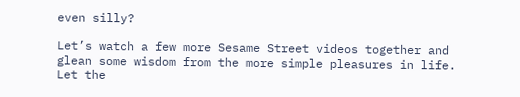even silly?

Let’s watch a few more Sesame Street videos together and glean some wisdom from the more simple pleasures in life.  Let the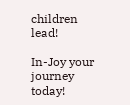children lead!

In-Joy your journey today!